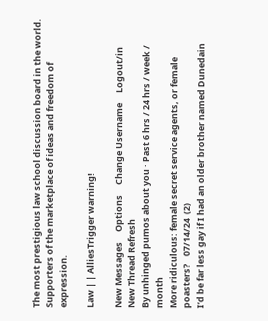The most prestigious law school discussion board in the world.
Supporters of the marketplace of ideas and freedom of expression.

Law | | AlliesTrigger warning!

New Messages     Options     Change Username     Logout/in
New Thread Refresh
By unhinged pumos about you · Past 6 hrs / 24 hrs / week / month
More ridiculous: female secret service agents, or female poasters?    07/14/24  (2)
I’d be far less gay if I had an older brother named Dunedain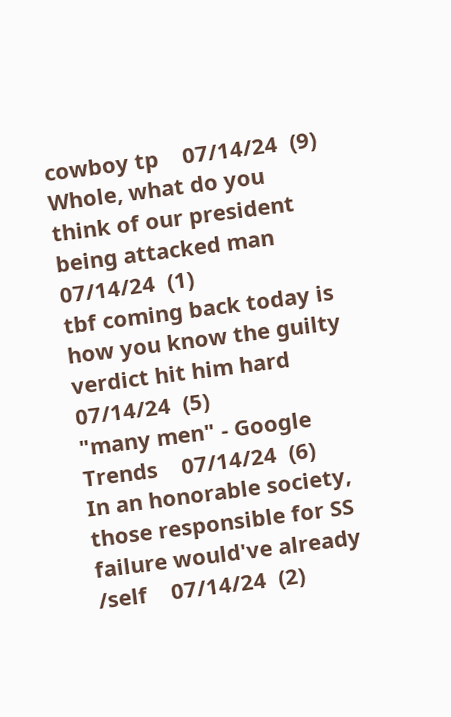cowboy tp    07/14/24  (9)
Whole, what do you think of our president being attacked man    07/14/24  (1)
tbf coming back today is how you know the guilty verdict hit him hard    07/14/24  (5)
"many men" - Google Trends    07/14/24  (6)
In an honorable society, those responsible for SS failure would've already /self    07/14/24  (2)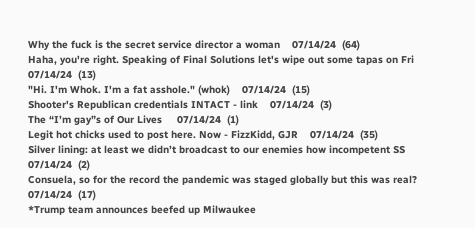Why the fuck is the secret service director a woman    07/14/24  (64)
Haha, you're right. Speaking of Final Solutions let's wipe out some tapas on Fri    07/14/24  (13)
"Hi. I'm Whok. I'm a fat asshole." (whok)    07/14/24  (15)
Shooter's Republican credentials INTACT - link    07/14/24  (3)
The “I’m gay”s of Our Lives     07/14/24  (1)
Legit hot chicks used to post here. Now - FizzKidd, GJR    07/14/24  (35)
Silver lining: at least we didn’t broadcast to our enemies how incompetent SS    07/14/24  (2)
Consuela, so for the record the pandemic was staged globally but this was real?    07/14/24  (17)
*Trump team announces beefed up Milwaukee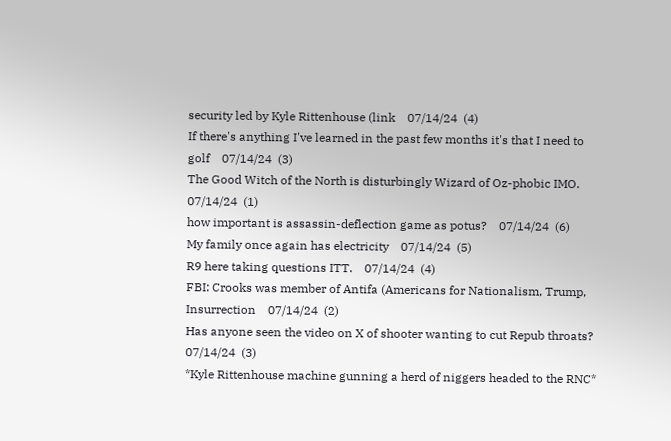security led by Kyle Rittenhouse (link    07/14/24  (4)
If there's anything I've learned in the past few months it's that I need to golf    07/14/24  (3)
The Good Witch of the North is disturbingly Wizard of Oz-phobic IMO.    07/14/24  (1)
how important is assassin-deflection game as potus?    07/14/24  (6)
My family once again has electricity    07/14/24  (5)
R9 here taking questions ITT.    07/14/24  (4)
FBI: Crooks was member of Antifa (Americans for Nationalism, Trump, Insurrection    07/14/24  (2)
Has anyone seen the video on X of shooter wanting to cut Repub throats?    07/14/24  (3)
*Kyle Rittenhouse machine gunning a herd of niggers headed to the RNC*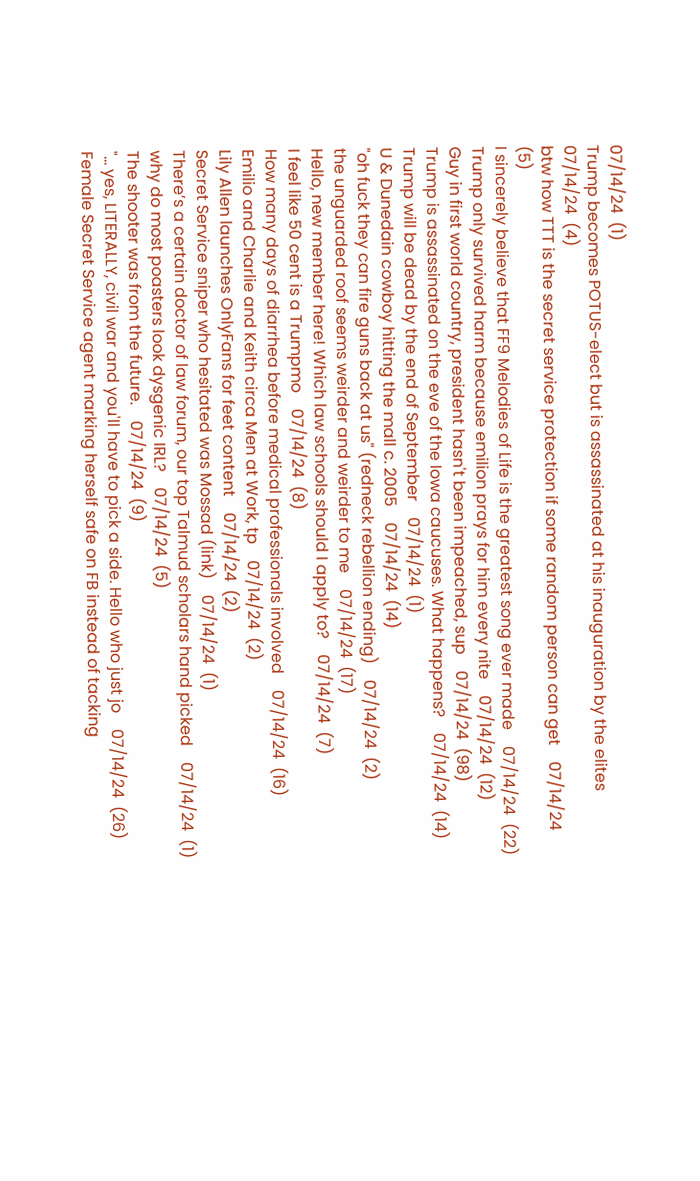07/14/24  (1)
Trump becomes POTUS-elect but is assassinated at his inauguration by the elites    07/14/24  (4)
btw how TTT is the secret service protection if some random person can get    07/14/24  (5)
I sincerely believe that FF9 Melodies of Life is the greatest song ever made    07/14/24  (22)
Trump only survived harm because emilion prays for him every nite    07/14/24  (12)
Guy in first world country, president hasn't been impeached, sup    07/14/24  (98)
Trump is assassinated on the eve of the Iowa caucuses. What happens?    07/14/24  (14)
Trump will be dead by the end of September    07/14/24  (1)
U & Dunedain cowboy hitting the mall c. 2005    07/14/24  (14)
"oh fuck they can fire guns back at us" (redneck rebellion ending)    07/14/24  (2)
the unguarded roof seems weirder and weirder to me    07/14/24  (17)
Hello, new member here! Which law schools should I apply to?    07/14/24  (7)
I feel like 50 cent is a Trumpmo    07/14/24  (8)
How many days of diarrhea before medical professionals involved    07/14/24  (16)
Emilio and Charlie and Keith circa Men at Work, tp    07/14/24  (2)
Lily Allen launches OnlyFans for feet content    07/14/24  (2)
Secret Service sniper who hesitated was Mossad (link)    07/14/24  (1)
There’s a certain doctor of law forum, our top Talmud scholars hand picked    07/14/24  (1)
why do most poasters look dysgenic IRL?    07/14/24  (5)
The shooter was from the future.    07/14/24  (9)
"... yes, LITERALLY, civil war and you'll have to pick a side. Hello who just jo    07/14/24  (26)
Female Secret Service agent marking herself safe on FB instead of tacking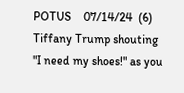POTUS    07/14/24  (6)
Tiffany Trump shouting "I need my shoes!" as you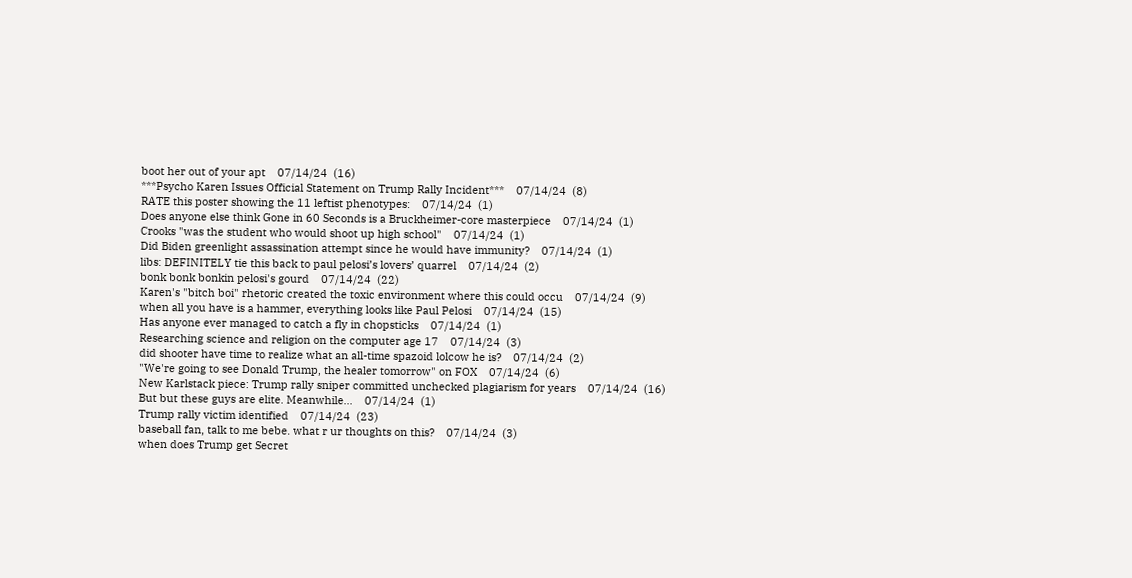boot her out of your apt    07/14/24  (16)
***Psycho Karen Issues Official Statement on Trump Rally Incident***    07/14/24  (8)
RATE this poster showing the 11 leftist phenotypes:    07/14/24  (1)
Does anyone else think Gone in 60 Seconds is a Bruckheimer-core masterpiece    07/14/24  (1)
Crooks "was the student who would shoot up high school"    07/14/24  (1)
Did Biden greenlight assassination attempt since he would have immunity?    07/14/24  (1)
libs: DEFINITELY tie this back to paul pelosi’s lovers’ quarrel    07/14/24  (2)
bonk bonk bonkin pelosi's gourd    07/14/24  (22)
Karen's "bitch boi" rhetoric created the toxic environment where this could occu    07/14/24  (9)
when all you have is a hammer, everything looks like Paul Pelosi    07/14/24  (15)
Has anyone ever managed to catch a fly in chopsticks    07/14/24  (1)
Researching science and religion on the computer age 17    07/14/24  (3)
did shooter have time to realize what an all-time spazoid lolcow he is?    07/14/24  (2)
"We're going to see Donald Trump, the healer tomorrow" on FOX    07/14/24  (6)
New Karlstack piece: Trump rally sniper committed unchecked plagiarism for years    07/14/24  (16)
But but these guys are elite. Meanwhile...    07/14/24  (1)
Trump rally victim identified    07/14/24  (23)
baseball fan, talk to me bebe. what r ur thoughts on this?    07/14/24  (3)
when does Trump get Secret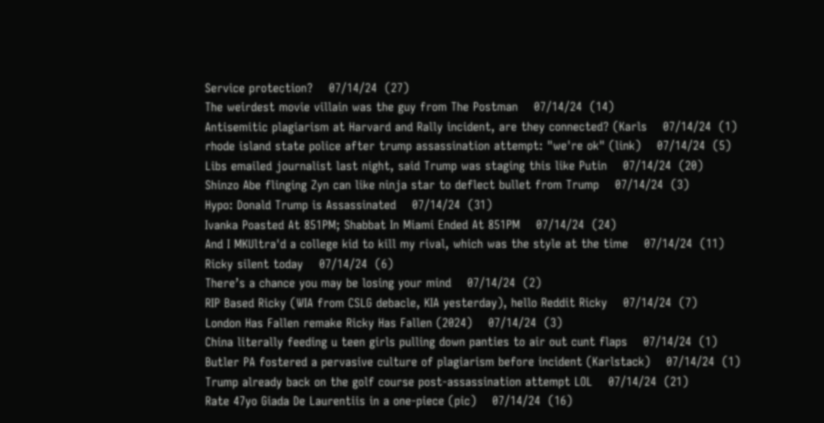Service protection?    07/14/24  (27)
The weirdest movie villain was the guy from The Postman    07/14/24  (14)
Antisemitic plagiarism at Harvard and Rally incident, are they connected? (Karls    07/14/24  (1)
rhode island state police after trump assassination attempt: "we're ok" (link)    07/14/24  (5)
Libs emailed journalist last night, said Trump was staging this like Putin    07/14/24  (20)
Shinzo Abe flinging Zyn can like ninja star to deflect bullet from Trump    07/14/24  (3)
Hypo: Donald Trump is Assassinated    07/14/24  (31)
Ivanka Poasted At 851PM; Shabbat In Miami Ended At 851PM    07/14/24  (24)
And I MKUltra'd a college kid to kill my rival, which was the style at the time    07/14/24  (11)
Ricky silent today    07/14/24  (6)
There’s a chance you may be losing your mind    07/14/24  (2)
RIP Based Ricky (WIA from CSLG debacle, KIA yesterday), hello Reddit Ricky    07/14/24  (7)
London Has Fallen remake Ricky Has Fallen (2024)    07/14/24  (3)
China literally feeding u teen girls pulling down panties to air out cunt flaps    07/14/24  (1)
Butler PA fostered a pervasive culture of plagiarism before incident (Karlstack)    07/14/24  (1)
Trump already back on the golf course post-assassination attempt LOL    07/14/24  (21)
Rate 47yo Giada De Laurentiis in a one-piece (pic)    07/14/24  (16)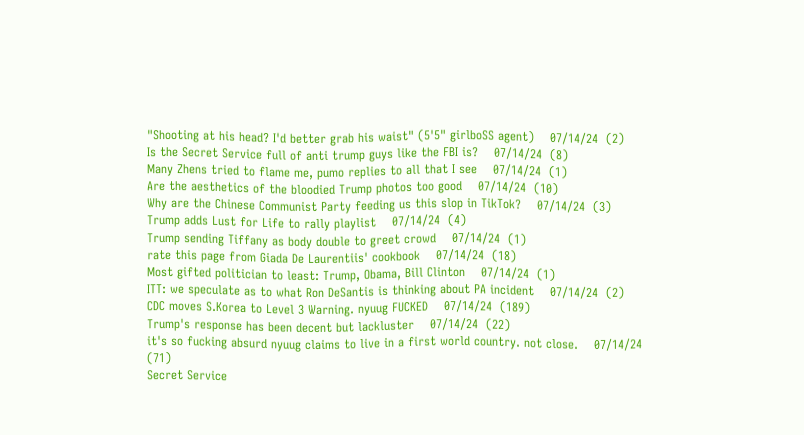"Shooting at his head? I'd better grab his waist" (5'5" girlboSS agent)    07/14/24  (2)
Is the Secret Service full of anti trump guys like the FBI is?    07/14/24  (8)
Many Zhens tried to flame me, pumo replies to all that I see    07/14/24  (1)
Are the aesthetics of the bloodied Trump photos too good    07/14/24  (10)
Why are the Chinese Communist Party feeding us this slop in TikTok?    07/14/24  (3)
Trump adds Lust for Life to rally playlist    07/14/24  (4)
Trump sending Tiffany as body double to greet crowd    07/14/24  (1)
rate this page from Giada De Laurentiis' cookbook    07/14/24  (18)
Most gifted politician to least: Trump, Obama, Bill Clinton    07/14/24  (1)
ITT: we speculate as to what Ron DeSantis is thinking about PA incident    07/14/24  (2)
CDC moves S.Korea to Level 3 Warning. nyuug FUCKED    07/14/24  (189)
Trump's response has been decent but lackluster    07/14/24  (22)
it's so fucking absurd nyuug claims to live in a first world country. not close.    07/14/24  (71)
Secret Service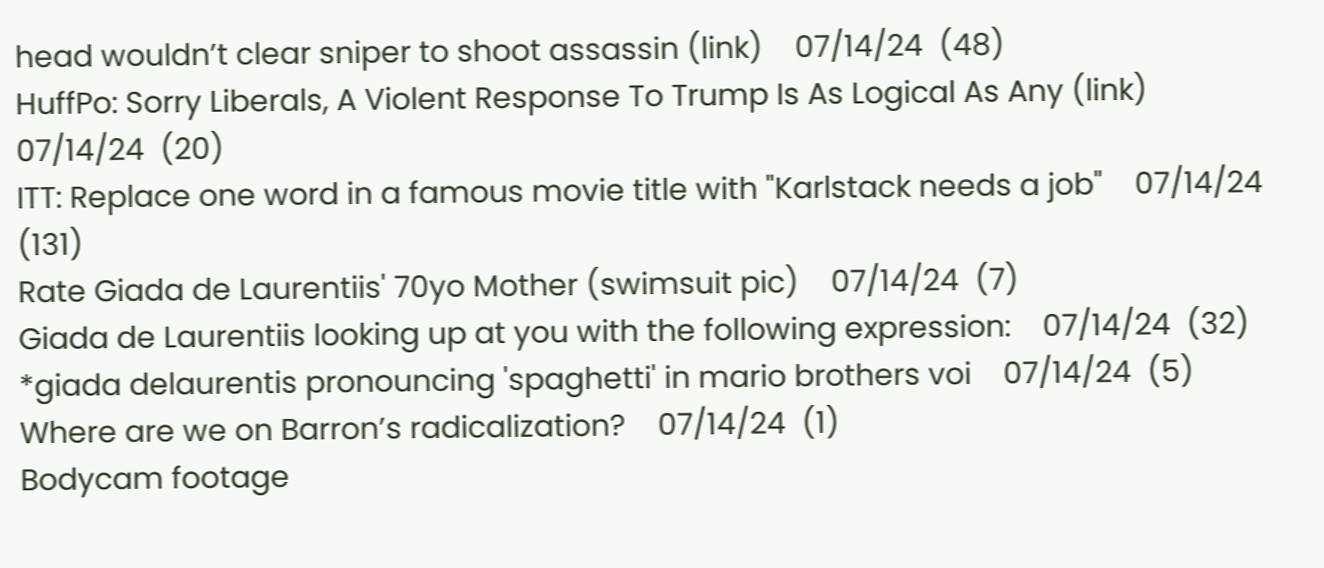head wouldn’t clear sniper to shoot assassin (link)    07/14/24  (48)
HuffPo: Sorry Liberals, A Violent Response To Trump Is As Logical As Any (link)    07/14/24  (20)
ITT: Replace one word in a famous movie title with "Karlstack needs a job"    07/14/24  (131)
Rate Giada de Laurentiis' 70yo Mother (swimsuit pic)    07/14/24  (7)
Giada de Laurentiis looking up at you with the following expression:    07/14/24  (32)
*giada delaurentis pronouncing 'spaghetti' in mario brothers voi    07/14/24  (5)
Where are we on Barron’s radicalization?    07/14/24  (1)
Bodycam footage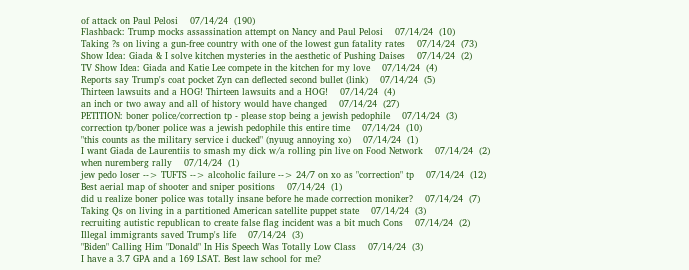of attack on Paul Pelosi    07/14/24  (190)
Flashback: Trump mocks assassination attempt on Nancy and Paul Pelosi    07/14/24  (10)
Taking ?s on living a gun-free country with one of the lowest gun fatality rates    07/14/24  (73)
Show Idea: Giada & I solve kitchen mysteries in the aesthetic of Pushing Daises    07/14/24  (2)
TV Show Idea: Giada and Katie Lee compete in the kitchen for my love    07/14/24  (4)
Reports say Trump's coat pocket Zyn can deflected second bullet (link)    07/14/24  (5)
Thirteen lawsuits and a HOG! Thirteen lawsuits and a HOG!    07/14/24  (4)
an inch or two away and all of history would have changed    07/14/24  (27)
PETITION: boner police/correction tp - please stop being a jewish pedophile    07/14/24  (3)
correction tp/boner police was a jewish pedophile this entire time    07/14/24  (10)
"this counts as the military service i ducked" (nyuug annoying xo)    07/14/24  (1)
I want Giada de Laurentiis to smash my dick w/a rolling pin live on Food Network    07/14/24  (2)
when nuremberg rally    07/14/24  (1)
jew pedo loser --> TUFTS --> alcoholic failure --> 24/7 on xo as "correction" tp    07/14/24  (12)
Best aerial map of shooter and sniper positions    07/14/24  (1)
did u realize boner police was totally insane before he made correction moniker?    07/14/24  (7)
Taking Qs on living in a partitioned American satellite puppet state    07/14/24  (3)
recruiting autistic republican to create false flag incident was a bit much Cons    07/14/24  (2)
Illegal immigrants saved Trump's life    07/14/24  (3)
"Biden" Calling Him "Donald" In His Speech Was Totally Low Class    07/14/24  (3)
I have a 3.7 GPA and a 169 LSAT. Best law school for me?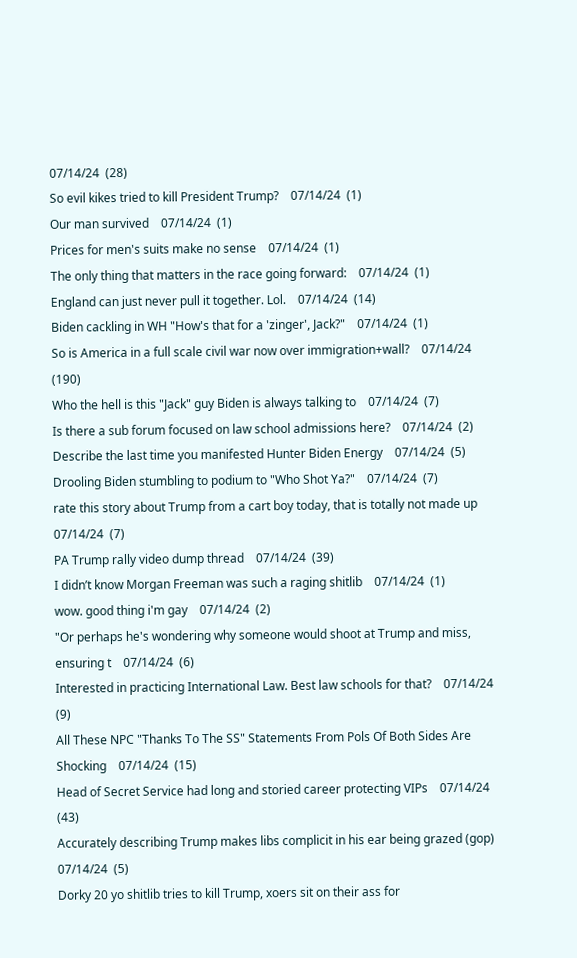07/14/24  (28)
So evil kikes tried to kill President Trump?    07/14/24  (1)
Our man survived    07/14/24  (1)
Prices for men's suits make no sense    07/14/24  (1)
The only thing that matters in the race going forward:    07/14/24  (1)
England can just never pull it together. Lol.    07/14/24  (14)
Biden cackling in WH "How's that for a 'zinger', Jack?"    07/14/24  (1)
So is America in a full scale civil war now over immigration+wall?    07/14/24  (190)
Who the hell is this "Jack" guy Biden is always talking to    07/14/24  (7)
Is there a sub forum focused on law school admissions here?    07/14/24  (2)
Describe the last time you manifested Hunter Biden Energy    07/14/24  (5)
Drooling Biden stumbling to podium to "Who Shot Ya?"    07/14/24  (7)
rate this story about Trump from a cart boy today, that is totally not made up    07/14/24  (7)
PA Trump rally video dump thread    07/14/24  (39)
I didn’t know Morgan Freeman was such a raging shitlib    07/14/24  (1)
wow. good thing i'm gay    07/14/24  (2)
"Or perhaps he's wondering why someone would shoot at Trump and miss, ensuring t    07/14/24  (6)
Interested in practicing International Law. Best law schools for that?    07/14/24  (9)
All These NPC "Thanks To The SS" Statements From Pols Of Both Sides Are Shocking    07/14/24  (15)
Head of Secret Service had long and storied career protecting VIPs    07/14/24  (43)
Accurately describing Trump makes libs complicit in his ear being grazed (gop)    07/14/24  (5)
Dorky 20 yo shitlib tries to kill Trump, xoers sit on their ass for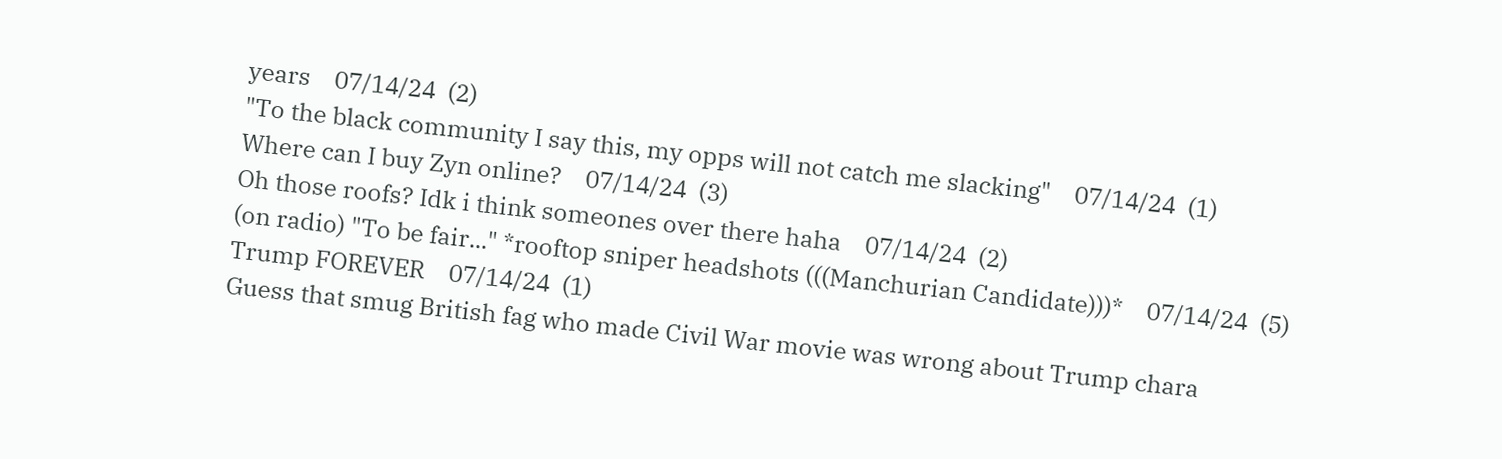years    07/14/24  (2)
"To the black community I say this, my opps will not catch me slacking"    07/14/24  (1)
Where can I buy Zyn online?    07/14/24  (3)
Oh those roofs? Idk i think someones over there haha    07/14/24  (2)
(on radio) "To be fair..." *rooftop sniper headshots (((Manchurian Candidate)))*    07/14/24  (5)
Trump FOREVER    07/14/24  (1)
Guess that smug British fag who made Civil War movie was wrong about Trump chara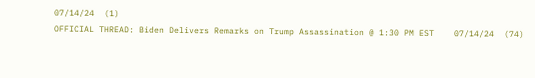07/14/24  (1)
OFFICIAL THREAD: Biden Delivers Remarks on Trump Assassination @ 1:30 PM EST    07/14/24  (74)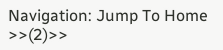Navigation: Jump To Home >>(2)>>